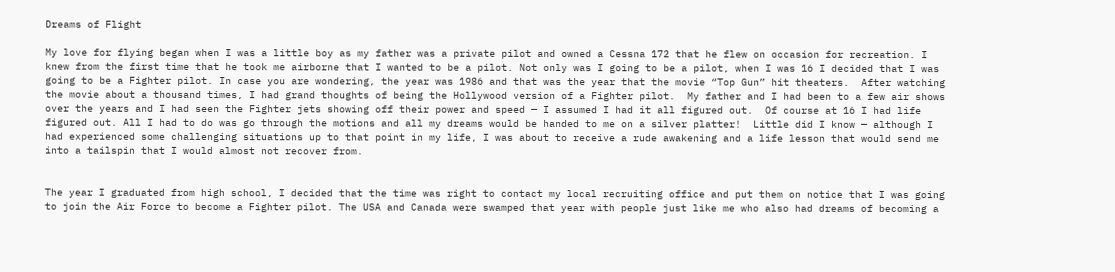Dreams of Flight

My love for flying began when I was a little boy as my father was a private pilot and owned a Cessna 172 that he flew on occasion for recreation. I knew from the first time that he took me airborne that I wanted to be a pilot. Not only was I going to be a pilot, when I was 16 I decided that I was going to be a Fighter pilot. In case you are wondering, the year was 1986 and that was the year that the movie “Top Gun” hit theaters.  After watching the movie about a thousand times, I had grand thoughts of being the Hollywood version of a Fighter pilot.  My father and I had been to a few air shows over the years and I had seen the Fighter jets showing off their power and speed — I assumed I had it all figured out.  Of course at 16 I had life figured out. All I had to do was go through the motions and all my dreams would be handed to me on a silver platter!  Little did I know — although I had experienced some challenging situations up to that point in my life, I was about to receive a rude awakening and a life lesson that would send me into a tailspin that I would almost not recover from.


The year I graduated from high school, I decided that the time was right to contact my local recruiting office and put them on notice that I was going to join the Air Force to become a Fighter pilot. The USA and Canada were swamped that year with people just like me who also had dreams of becoming a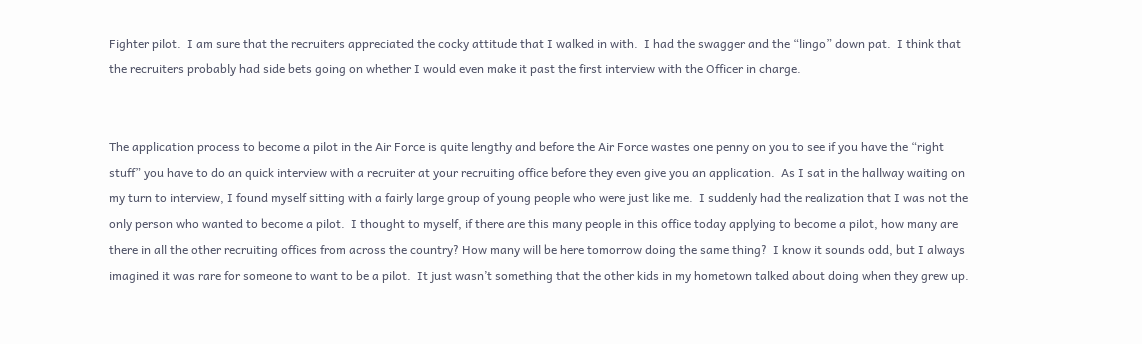Fighter pilot.  I am sure that the recruiters appreciated the cocky attitude that I walked in with.  I had the swagger and the “lingo” down pat.  I think that the recruiters probably had side bets going on whether I would even make it past the first interview with the Officer in charge.


The application process to become a pilot in the Air Force is quite lengthy and before the Air Force wastes one penny on you to see if you have the “right stuff” you have to do an quick interview with a recruiter at your recruiting office before they even give you an application.  As I sat in the hallway waiting on my turn to interview, I found myself sitting with a fairly large group of young people who were just like me.  I suddenly had the realization that I was not the only person who wanted to become a pilot.  I thought to myself, if there are this many people in this office today applying to become a pilot, how many are there in all the other recruiting offices from across the country? How many will be here tomorrow doing the same thing?  I know it sounds odd, but I always imagined it was rare for someone to want to be a pilot.  It just wasn’t something that the other kids in my hometown talked about doing when they grew up.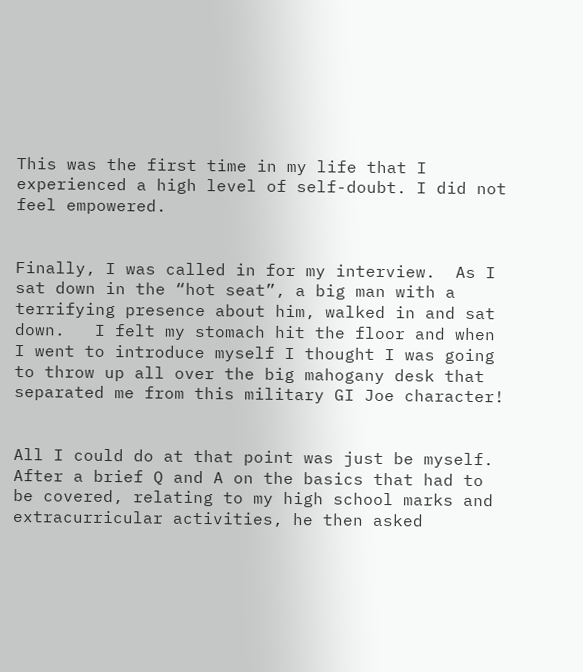This was the first time in my life that I experienced a high level of self-doubt. I did not feel empowered.


Finally, I was called in for my interview.  As I sat down in the “hot seat”, a big man with a terrifying presence about him, walked in and sat down.   I felt my stomach hit the floor and when I went to introduce myself I thought I was going to throw up all over the big mahogany desk that separated me from this military GI Joe character!


All I could do at that point was just be myself.  After a brief Q and A on the basics that had to be covered, relating to my high school marks and extracurricular activities, he then asked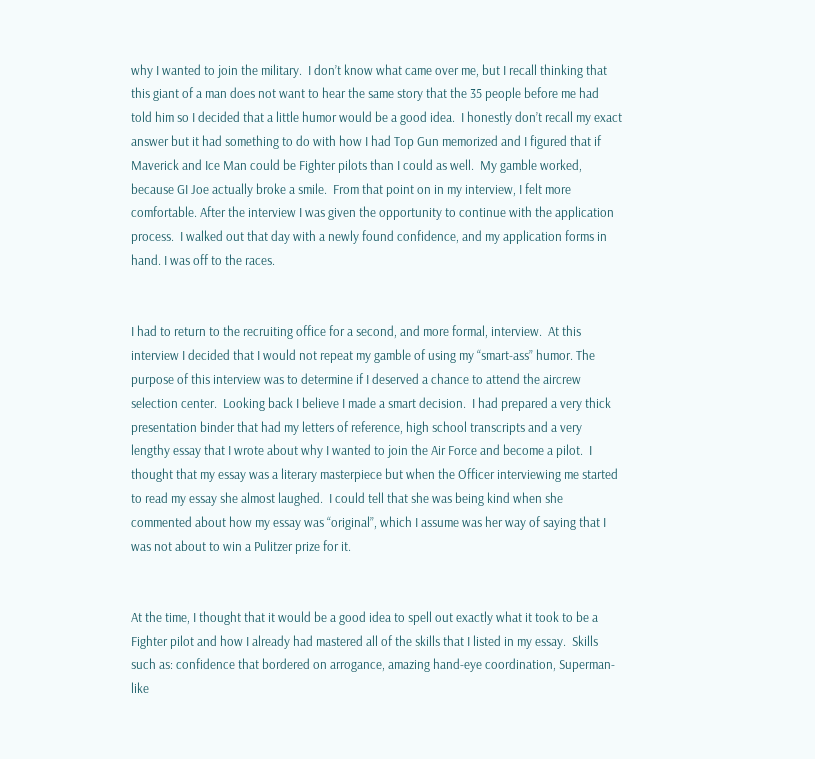why I wanted to join the military.  I don’t know what came over me, but I recall thinking that this giant of a man does not want to hear the same story that the 35 people before me had told him so I decided that a little humor would be a good idea.  I honestly don’t recall my exact answer but it had something to do with how I had Top Gun memorized and I figured that if Maverick and Ice Man could be Fighter pilots than I could as well.  My gamble worked, because GI Joe actually broke a smile.  From that point on in my interview, I felt more comfortable. After the interview I was given the opportunity to continue with the application process.  I walked out that day with a newly found confidence, and my application forms in hand. I was off to the races.


I had to return to the recruiting office for a second, and more formal, interview.  At this interview I decided that I would not repeat my gamble of using my “smart-ass” humor. The purpose of this interview was to determine if I deserved a chance to attend the aircrew selection center.  Looking back I believe I made a smart decision.  I had prepared a very thick presentation binder that had my letters of reference, high school transcripts and a very lengthy essay that I wrote about why I wanted to join the Air Force and become a pilot.  I thought that my essay was a literary masterpiece but when the Officer interviewing me started to read my essay she almost laughed.  I could tell that she was being kind when she commented about how my essay was “original”, which I assume was her way of saying that I was not about to win a Pulitzer prize for it.


At the time, I thought that it would be a good idea to spell out exactly what it took to be a Fighter pilot and how I already had mastered all of the skills that I listed in my essay.  Skills such as: confidence that bordered on arrogance, amazing hand-eye coordination, Superman-like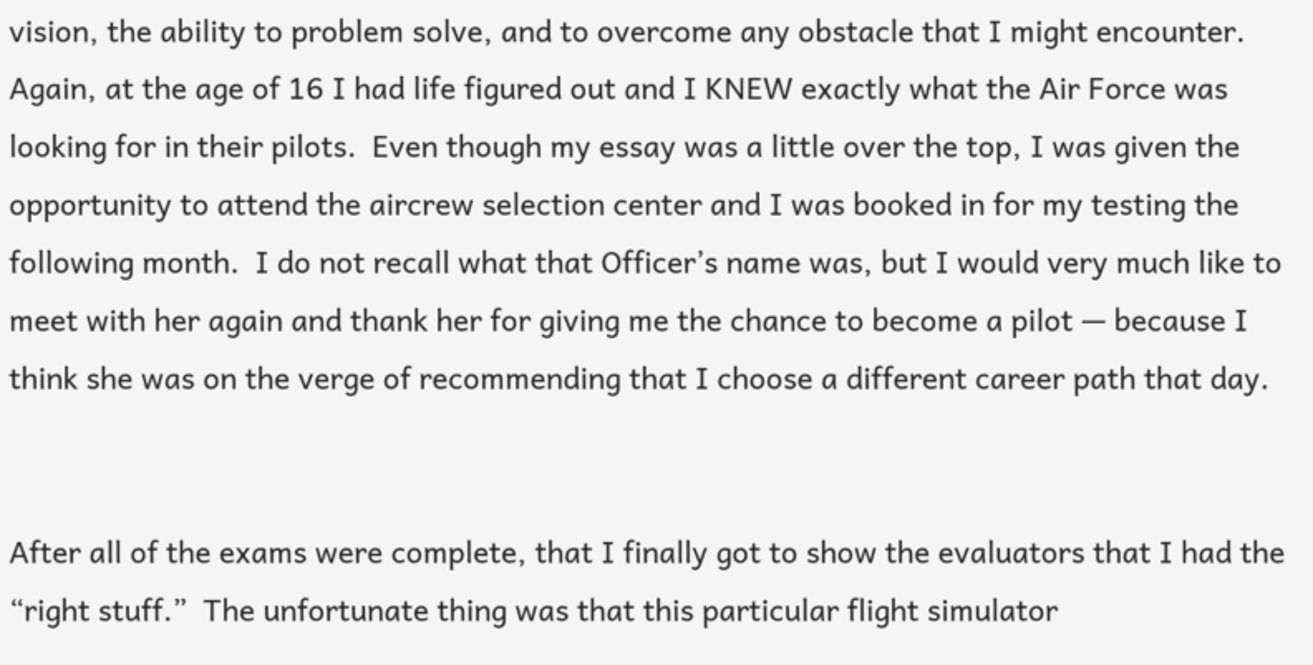vision, the ability to problem solve, and to overcome any obstacle that I might encounter.  Again, at the age of 16 I had life figured out and I KNEW exactly what the Air Force was looking for in their pilots.  Even though my essay was a little over the top, I was given the opportunity to attend the aircrew selection center and I was booked in for my testing the following month.  I do not recall what that Officer’s name was, but I would very much like to meet with her again and thank her for giving me the chance to become a pilot — because I think she was on the verge of recommending that I choose a different career path that day.


After all of the exams were complete, that I finally got to show the evaluators that I had the “right stuff.”  The unfortunate thing was that this particular flight simulator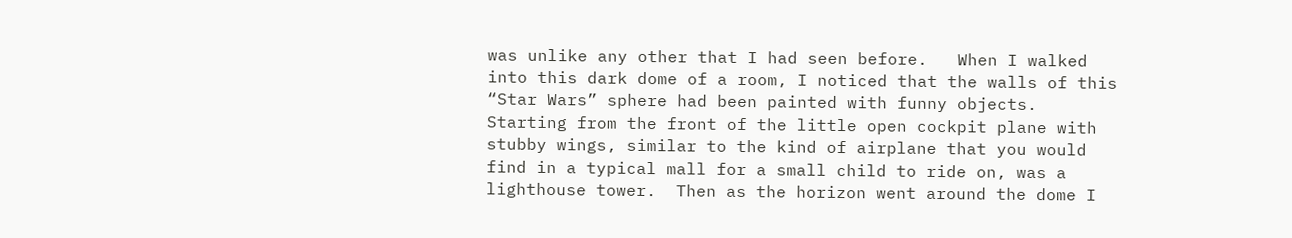was unlike any other that I had seen before.   When I walked into this dark dome of a room, I noticed that the walls of this “Star Wars” sphere had been painted with funny objects.  Starting from the front of the little open cockpit plane with stubby wings, similar to the kind of airplane that you would find in a typical mall for a small child to ride on, was a lighthouse tower.  Then as the horizon went around the dome I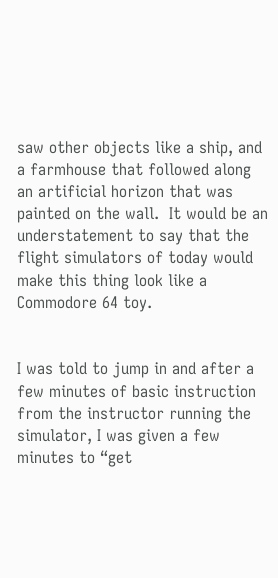saw other objects like a ship, and a farmhouse that followed along an artificial horizon that was painted on the wall.  It would be an understatement to say that the flight simulators of today would make this thing look like a Commodore 64 toy.


I was told to jump in and after a few minutes of basic instruction from the instructor running the simulator, I was given a few minutes to “get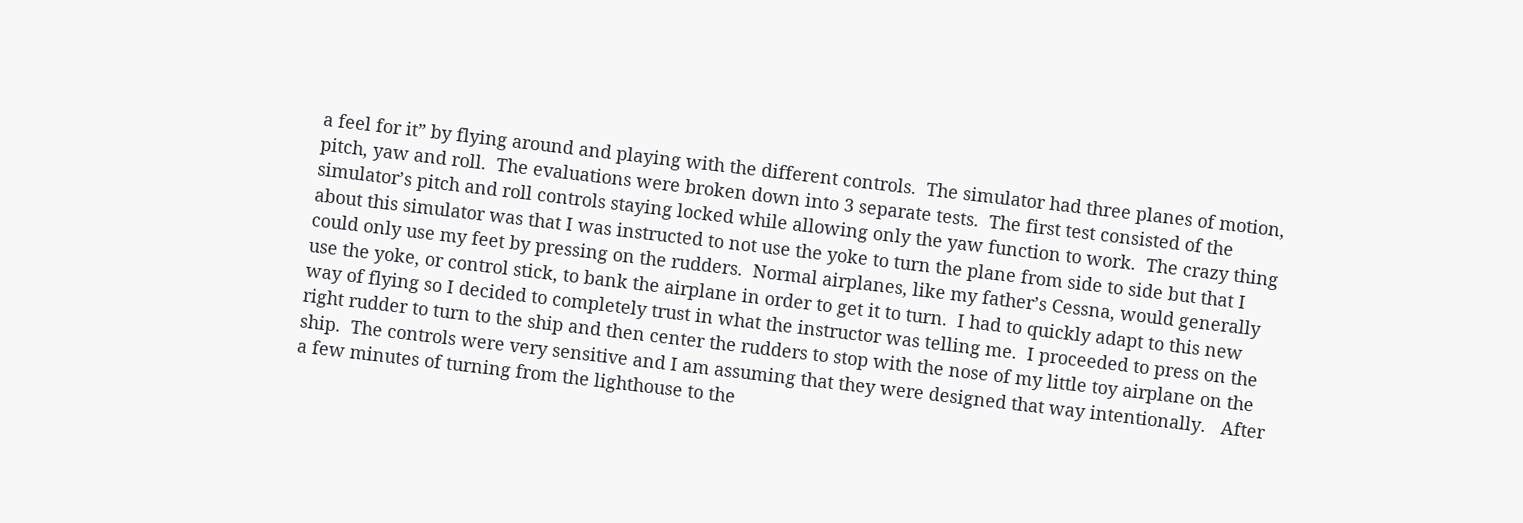a feel for it” by flying around and playing with the different controls.  The simulator had three planes of motion, pitch, yaw and roll.  The evaluations were broken down into 3 separate tests.  The first test consisted of the simulator’s pitch and roll controls staying locked while allowing only the yaw function to work.  The crazy thing about this simulator was that I was instructed to not use the yoke to turn the plane from side to side but that I could only use my feet by pressing on the rudders.  Normal airplanes, like my father’s Cessna, would generally use the yoke, or control stick, to bank the airplane in order to get it to turn.  I had to quickly adapt to this new way of flying so I decided to completely trust in what the instructor was telling me.  I proceeded to press on the right rudder to turn to the ship and then center the rudders to stop with the nose of my little toy airplane on the ship.  The controls were very sensitive and I am assuming that they were designed that way intentionally.   After a few minutes of turning from the lighthouse to the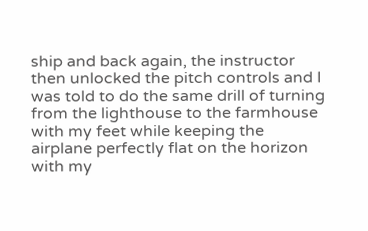ship and back again, the instructor then unlocked the pitch controls and I was told to do the same drill of turning from the lighthouse to the farmhouse with my feet while keeping the airplane perfectly flat on the horizon with my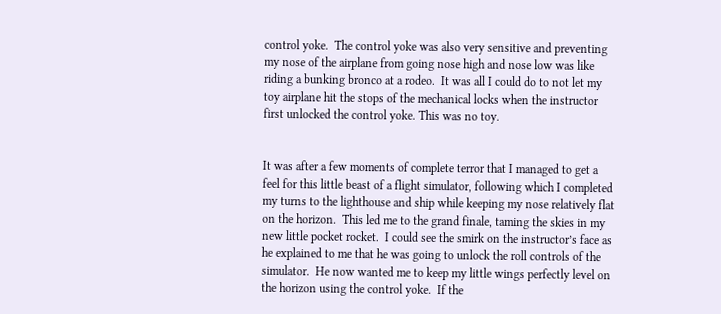control yoke.  The control yoke was also very sensitive and preventing my nose of the airplane from going nose high and nose low was like riding a bunking bronco at a rodeo.  It was all I could do to not let my toy airplane hit the stops of the mechanical locks when the instructor first unlocked the control yoke. This was no toy.


It was after a few moments of complete terror that I managed to get a feel for this little beast of a flight simulator, following which I completed my turns to the lighthouse and ship while keeping my nose relatively flat on the horizon.  This led me to the grand finale, taming the skies in my new little pocket rocket.  I could see the smirk on the instructor’s face as he explained to me that he was going to unlock the roll controls of the simulator.  He now wanted me to keep my little wings perfectly level on the horizon using the control yoke.  If the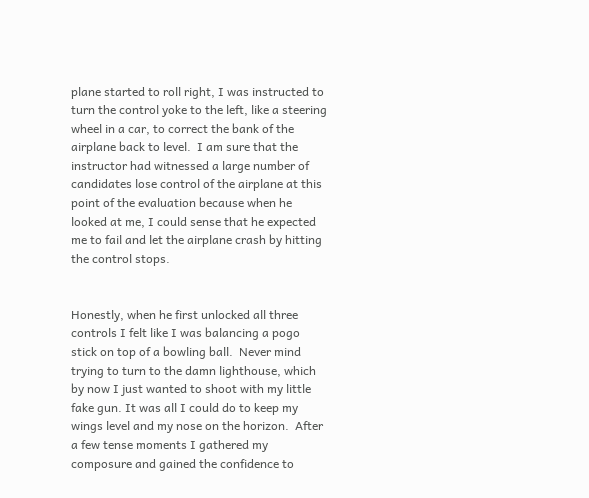plane started to roll right, I was instructed to turn the control yoke to the left, like a steering wheel in a car, to correct the bank of the airplane back to level.  I am sure that the instructor had witnessed a large number of candidates lose control of the airplane at this point of the evaluation because when he looked at me, I could sense that he expected me to fail and let the airplane crash by hitting the control stops.


Honestly, when he first unlocked all three controls I felt like I was balancing a pogo stick on top of a bowling ball.  Never mind trying to turn to the damn lighthouse, which by now I just wanted to shoot with my little fake gun. It was all I could do to keep my wings level and my nose on the horizon.  After a few tense moments I gathered my composure and gained the confidence to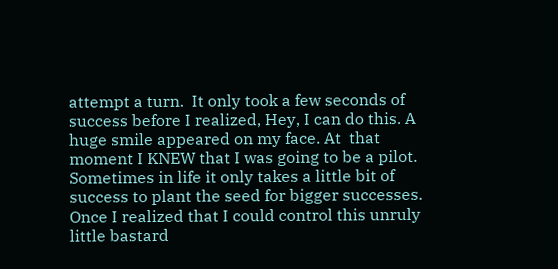attempt a turn.  It only took a few seconds of success before I realized, Hey, I can do this. A huge smile appeared on my face. At  that moment I KNEW that I was going to be a pilot.  Sometimes in life it only takes a little bit of success to plant the seed for bigger successes. Once I realized that I could control this unruly little bastard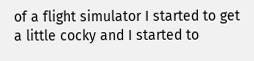of a flight simulator I started to get a little cocky and I started to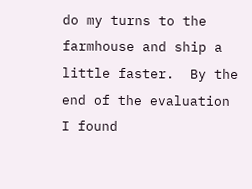do my turns to the farmhouse and ship a little faster.  By the end of the evaluation I found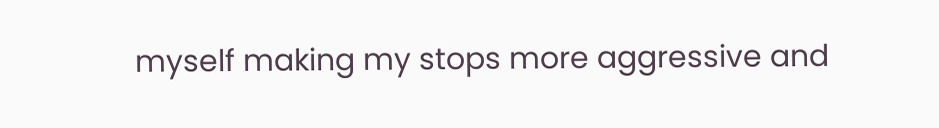myself making my stops more aggressive and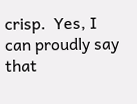crisp.  Yes, I can proudly say that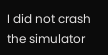I did not crash the simulator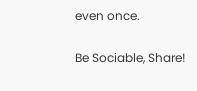even once.

Be Sociable, Share!